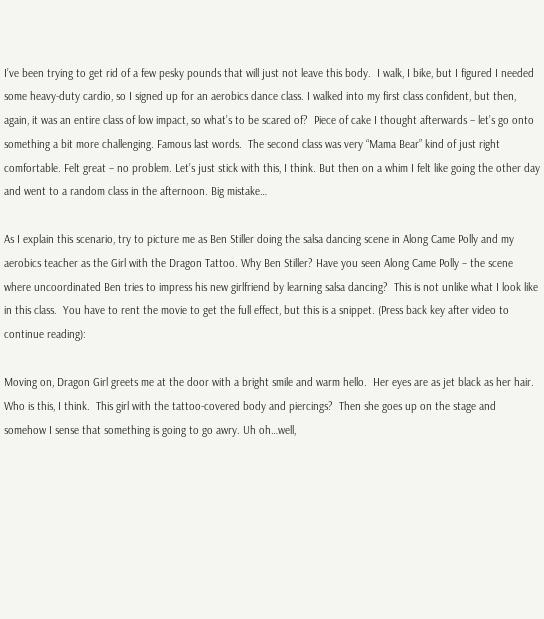I’ve been trying to get rid of a few pesky pounds that will just not leave this body.  I walk, I bike, but I figured I needed some heavy-duty cardio, so I signed up for an aerobics dance class. I walked into my first class confident, but then, again, it was an entire class of low impact, so what’s to be scared of?  Piece of cake I thought afterwards – let’s go onto something a bit more challenging. Famous last words.  The second class was very “Mama Bear” kind of just right comfortable. Felt great – no problem. Let’s just stick with this, I think. But then on a whim I felt like going the other day and went to a random class in the afternoon. Big mistake…

As I explain this scenario, try to picture me as Ben Stiller doing the salsa dancing scene in Along Came Polly and my aerobics teacher as the Girl with the Dragon Tattoo. Why Ben Stiller? Have you seen Along Came Polly – the scene where uncoordinated Ben tries to impress his new girlfriend by learning salsa dancing?  This is not unlike what I look like in this class.  You have to rent the movie to get the full effect, but this is a snippet. (Press back key after video to continue reading):

Moving on, Dragon Girl greets me at the door with a bright smile and warm hello.  Her eyes are as jet black as her hair.  Who is this, I think.  This girl with the tattoo-covered body and piercings?  Then she goes up on the stage and somehow I sense that something is going to go awry. Uh oh…well,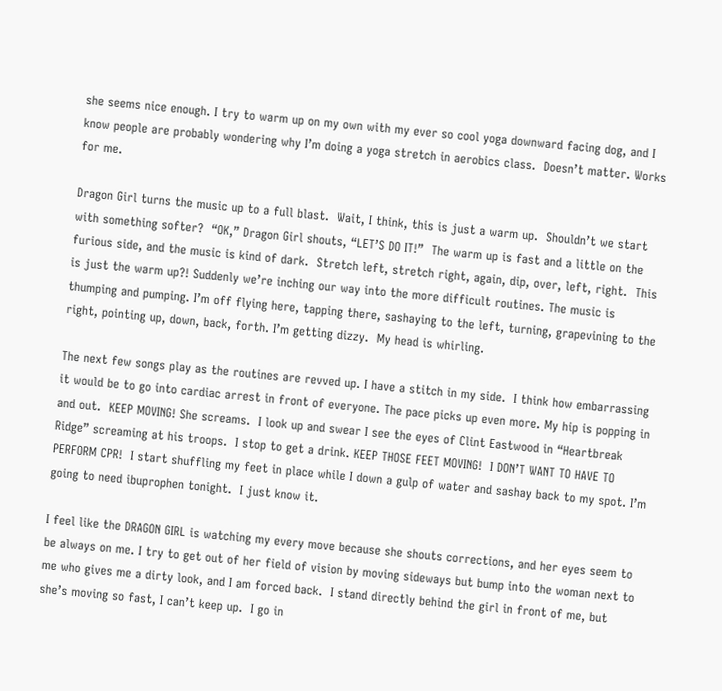she seems nice enough. I try to warm up on my own with my ever so cool yoga downward facing dog, and I know people are probably wondering why I’m doing a yoga stretch in aerobics class.  Doesn’t matter. Works for me.

Dragon Girl turns the music up to a full blast.  Wait, I think, this is just a warm up.  Shouldn’t we start with something softer?  “OK,” Dragon Girl shouts, “LET’S DO IT!”  The warm up is fast and a little on the furious side, and the music is kind of dark.  Stretch left, stretch right, again, dip, over, left, right.  This is just the warm up?! Suddenly we’re inching our way into the more difficult routines. The music is thumping and pumping. I’m off flying here, tapping there, sashaying to the left, turning, grapevining to the right, pointing up, down, back, forth. I’m getting dizzy.  My head is whirling.

The next few songs play as the routines are revved up. I have a stitch in my side.  I think how embarrassing it would be to go into cardiac arrest in front of everyone. The pace picks up even more. My hip is popping in and out.  KEEP MOVING! She screams.  I look up and swear I see the eyes of Clint Eastwood in “Heartbreak Ridge” screaming at his troops.  I stop to get a drink. KEEP THOSE FEET MOVING!  I DON’T WANT TO HAVE TO PERFORM CPR!  I start shuffling my feet in place while I down a gulp of water and sashay back to my spot. I’m going to need ibuprophen tonight.  I just know it.

I feel like the DRAGON GIRL is watching my every move because she shouts corrections, and her eyes seem to be always on me. I try to get out of her field of vision by moving sideways but bump into the woman next to me who gives me a dirty look, and I am forced back.  I stand directly behind the girl in front of me, but she’s moving so fast, I can’t keep up.  I go in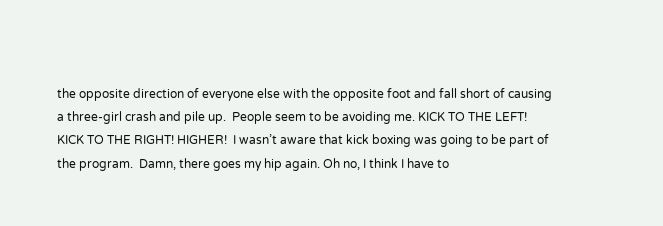the opposite direction of everyone else with the opposite foot and fall short of causing a three-girl crash and pile up.  People seem to be avoiding me. KICK TO THE LEFT!  KICK TO THE RIGHT! HIGHER!  I wasn’t aware that kick boxing was going to be part of the program.  Damn, there goes my hip again. Oh no, I think I have to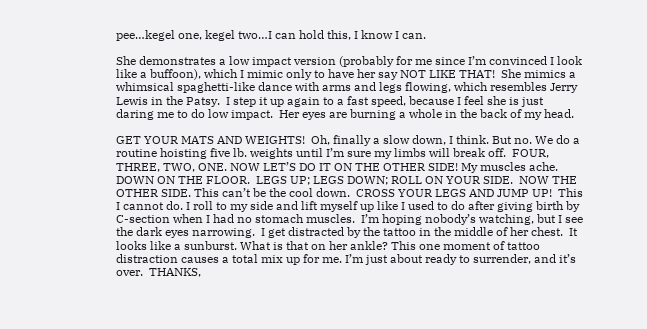pee…kegel one, kegel two…I can hold this, I know I can.

She demonstrates a low impact version (probably for me since I’m convinced I look like a buffoon), which I mimic only to have her say NOT LIKE THAT!  She mimics a whimsical spaghetti-like dance with arms and legs flowing, which resembles Jerry Lewis in the Patsy.  I step it up again to a fast speed, because I feel she is just daring me to do low impact.  Her eyes are burning a whole in the back of my head.

GET YOUR MATS AND WEIGHTS!  Oh, finally a slow down, I think. But no. We do a routine hoisting five lb. weights until I’m sure my limbs will break off.  FOUR, THREE, TWO, ONE. NOW LET’S DO IT ON THE OTHER SIDE! My muscles ache.  DOWN ON THE FLOOR.  LEGS UP; LEGS DOWN; ROLL ON YOUR SIDE.  NOW THE OTHER SIDE. This can’t be the cool down.  CROSS YOUR LEGS AND JUMP UP!  This I cannot do. I roll to my side and lift myself up like I used to do after giving birth by C-section when I had no stomach muscles.  I’m hoping nobody’s watching, but I see the dark eyes narrowing.  I get distracted by the tattoo in the middle of her chest.  It looks like a sunburst. What is that on her ankle? This one moment of tattoo distraction causes a total mix up for me. I’m just about ready to surrender, and it’s over.  THANKS,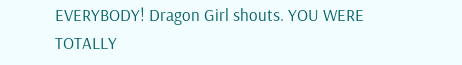EVERYBODY! Dragon Girl shouts. YOU WERE TOTALLY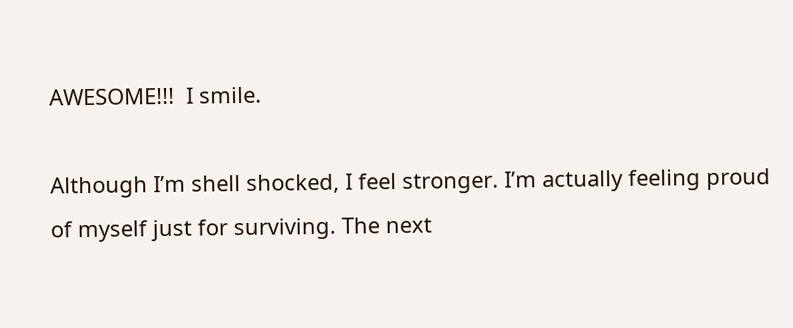AWESOME!!!  I smile.

Although I’m shell shocked, I feel stronger. I’m actually feeling proud of myself just for surviving. The next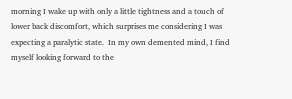morning I wake up with only a little tightness and a touch of lower back discomfort, which surprises me considering I was expecting a paralytic state.  In my own demented mind, I find myself looking forward to the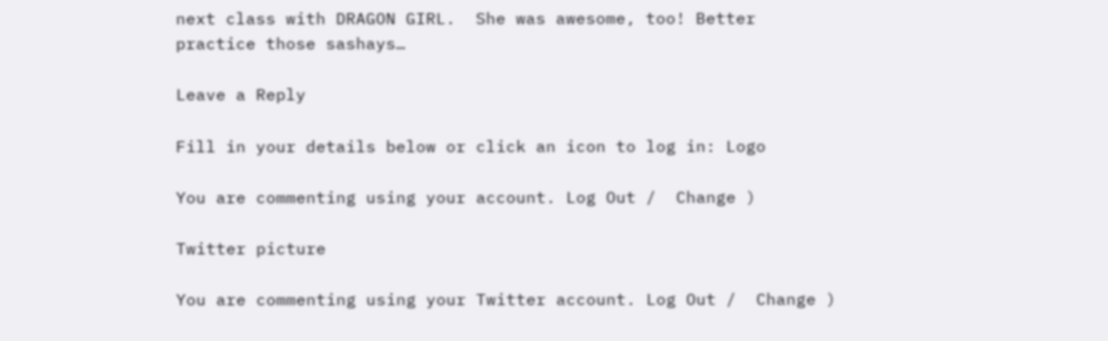next class with DRAGON GIRL.  She was awesome, too! Better practice those sashays…

Leave a Reply

Fill in your details below or click an icon to log in: Logo

You are commenting using your account. Log Out /  Change )

Twitter picture

You are commenting using your Twitter account. Log Out /  Change )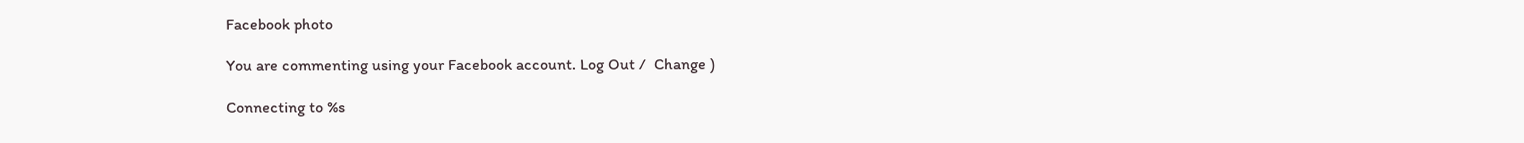Facebook photo

You are commenting using your Facebook account. Log Out /  Change )

Connecting to %s